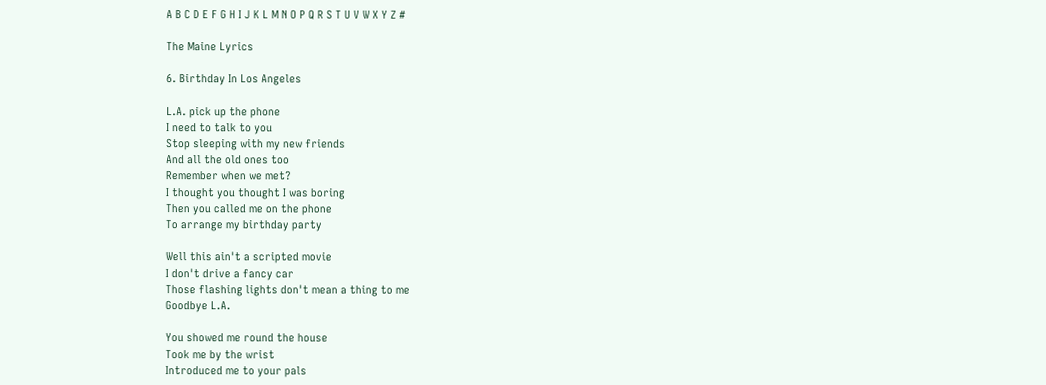A B C D E F G H I J K L M N O P Q R S T U V W X Y Z #

The Maine Lyrics

6. Birthday In Los Angeles

L.A. pick up the phone
I need to talk to you
Stop sleeping with my new friends
And all the old ones too
Remember when we met?
I thought you thought I was boring
Then you called me on the phone
To arrange my birthday party

Well this ain't a scripted movie
I don't drive a fancy car
Those flashing lights don't mean a thing to me
Goodbye L.A.

You showed me round the house
Took me by the wrist
Introduced me to your pals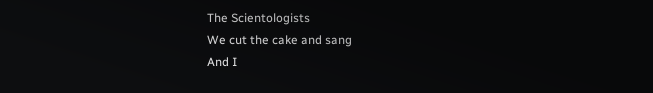The Scientologists
We cut the cake and sang
And I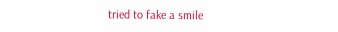tried to fake a smile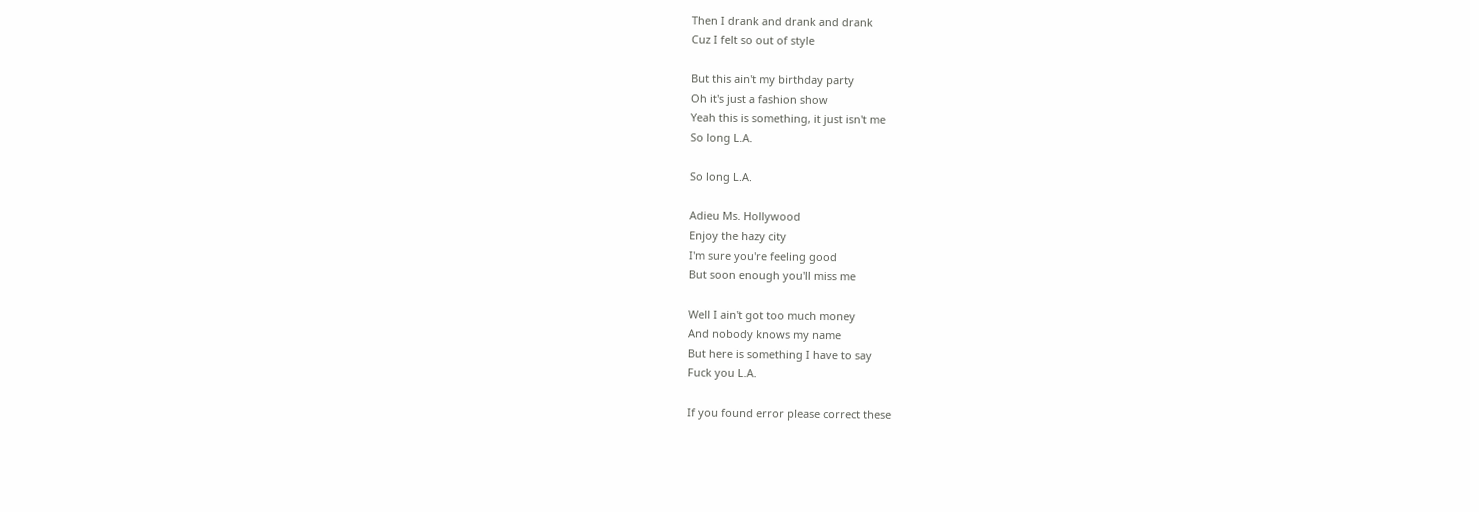Then I drank and drank and drank
Cuz I felt so out of style

But this ain't my birthday party
Oh it's just a fashion show
Yeah this is something, it just isn't me
So long L.A.

So long L.A.

Adieu Ms. Hollywood
Enjoy the hazy city
I'm sure you're feeling good
But soon enough you'll miss me

Well I ain't got too much money
And nobody knows my name
But here is something I have to say
Fuck you L.A.

If you found error please correct these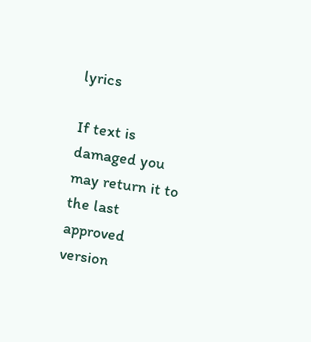lyrics

If text is damaged you may return it to the last approved version